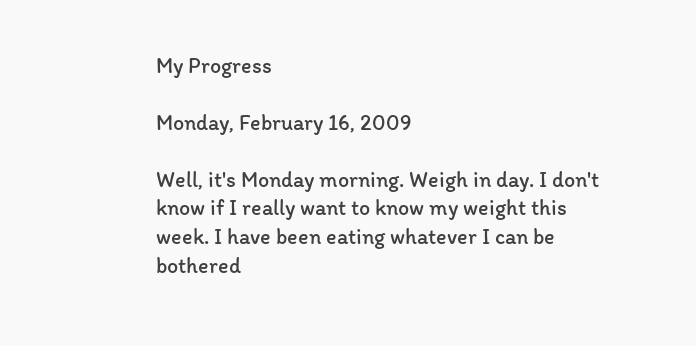My Progress

Monday, February 16, 2009

Well, it's Monday morning. Weigh in day. I don't know if I really want to know my weight this week. I have been eating whatever I can be bothered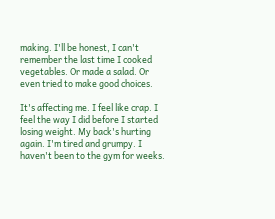making. I'll be honest, I can't remember the last time I cooked vegetables. Or made a salad. Or even tried to make good choices.

It's affecting me. I feel like crap. I feel the way I did before I started losing weight. My back's hurting again. I'm tired and grumpy. I haven't been to the gym for weeks.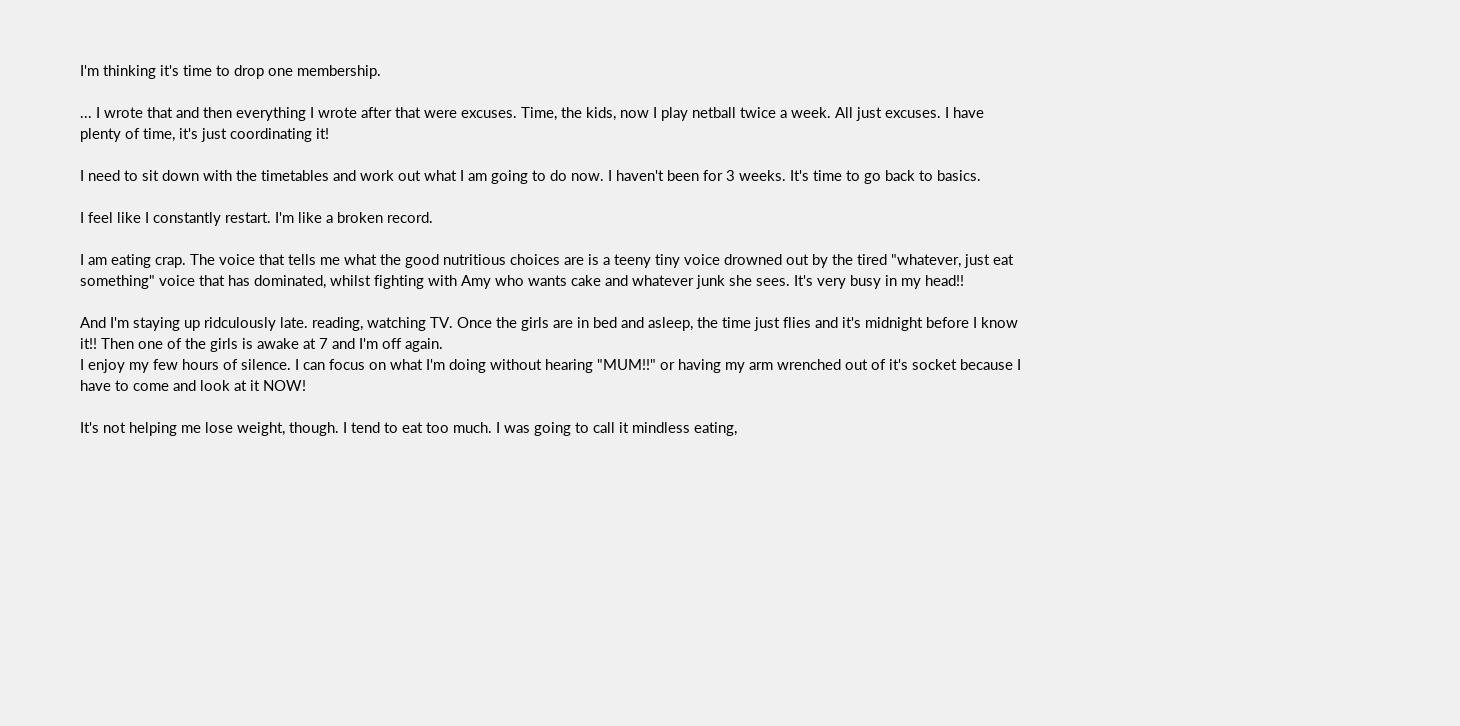I'm thinking it's time to drop one membership.

... I wrote that and then everything I wrote after that were excuses. Time, the kids, now I play netball twice a week. All just excuses. I have plenty of time, it's just coordinating it!

I need to sit down with the timetables and work out what I am going to do now. I haven't been for 3 weeks. It's time to go back to basics.

I feel like I constantly restart. I'm like a broken record.

I am eating crap. The voice that tells me what the good nutritious choices are is a teeny tiny voice drowned out by the tired "whatever, just eat something" voice that has dominated, whilst fighting with Amy who wants cake and whatever junk she sees. It's very busy in my head!!

And I'm staying up ridculously late. reading, watching TV. Once the girls are in bed and asleep, the time just flies and it's midnight before I know it!! Then one of the girls is awake at 7 and I'm off again.
I enjoy my few hours of silence. I can focus on what I'm doing without hearing "MUM!!" or having my arm wrenched out of it's socket because I have to come and look at it NOW!

It's not helping me lose weight, though. I tend to eat too much. I was going to call it mindless eating,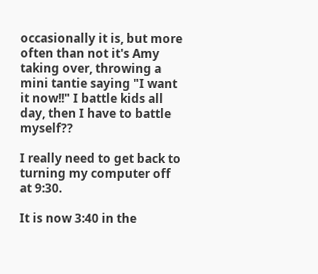occasionally it is, but more often than not it's Amy taking over, throwing a mini tantie saying "I want it now!!" I battle kids all day, then I have to battle myself??

I really need to get back to turning my computer off at 9:30.

It is now 3:40 in the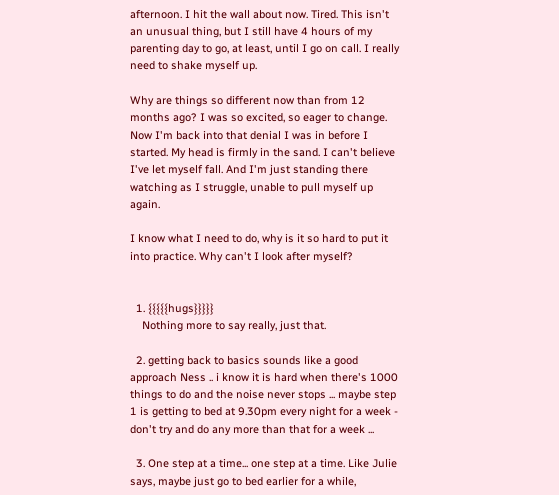afternoon. I hit the wall about now. Tired. This isn't an unusual thing, but I still have 4 hours of my parenting day to go, at least, until I go on call. I really need to shake myself up.

Why are things so different now than from 12 months ago? I was so excited, so eager to change. Now I'm back into that denial I was in before I started. My head is firmly in the sand. I can't believe I've let myself fall. And I'm just standing there watching as I struggle, unable to pull myself up again.

I know what I need to do, why is it so hard to put it into practice. Why can't I look after myself?


  1. {{{{{hugs}}}}}
    Nothing more to say really, just that.

  2. getting back to basics sounds like a good approach Ness .. i know it is hard when there's 1000 things to do and the noise never stops ... maybe step 1 is getting to bed at 9.30pm every night for a week - don't try and do any more than that for a week ...

  3. One step at a time... one step at a time. Like Julie says, maybe just go to bed earlier for a while,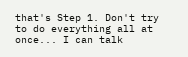that's Step 1. Don't try to do everything all at once... I can talk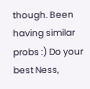though. Been having similar probs :) Do your best Ness,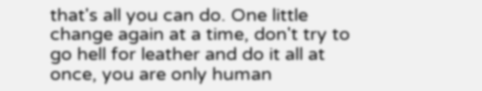that's all you can do. One little change again at a time, don't try to go hell for leather and do it all at once, you are only human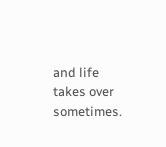and life takes over sometimes.